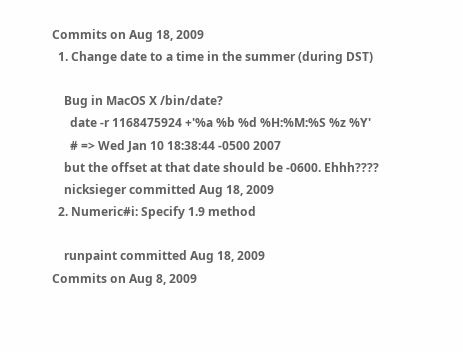Commits on Aug 18, 2009
  1. Change date to a time in the summer (during DST)

    Bug in MacOS X /bin/date?
      date -r 1168475924 +'%a %b %d %H:%M:%S %z %Y'
      # => Wed Jan 10 18:38:44 -0500 2007
    but the offset at that date should be -0600. Ehhh????
    nicksieger committed Aug 18, 2009
  2. Numeric#i: Specify 1.9 method

    runpaint committed Aug 18, 2009
Commits on Aug 8, 2009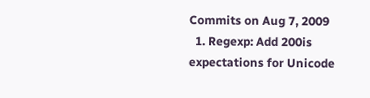Commits on Aug 7, 2009
  1. Regexp: Add 200is expectations for Unicode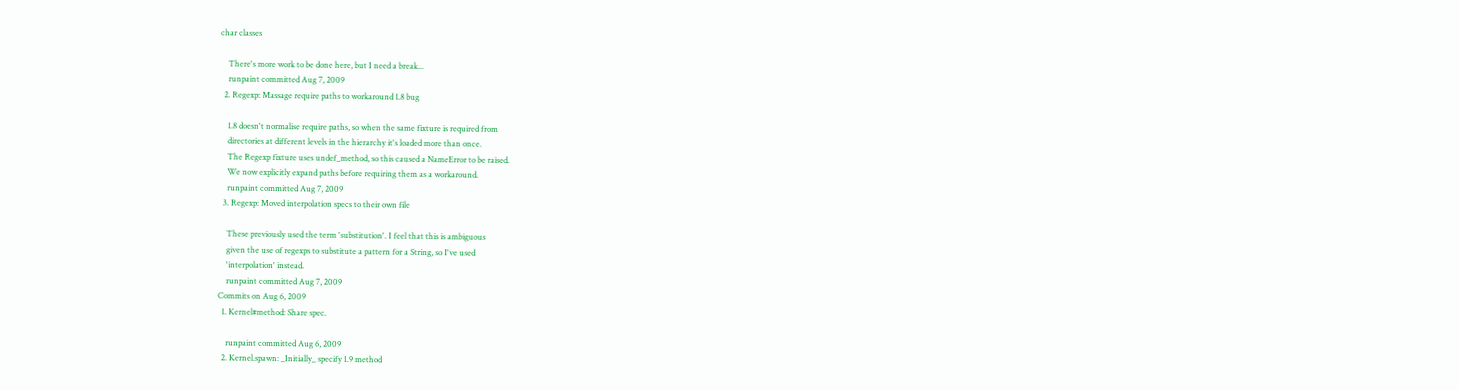char classes

    There's more work to be done here, but I need a break...
    runpaint committed Aug 7, 2009
  2. Regexp: Massage require paths to workaround 1.8 bug

    1.8 doesn't normalise require paths, so when the same fixture is required from
    directories at different levels in the hierarchy it's loaded more than once.
    The Regexp fixture uses undef_method, so this caused a NameError to be raised.
    We now explicitly expand paths before requiring them as a workaround.
    runpaint committed Aug 7, 2009
  3. Regexp: Moved interpolation specs to their own file

    These previously used the term 'substitution'. I feel that this is ambiguous
    given the use of regexps to substitute a pattern for a String, so I've used
    'interpolation' instead.
    runpaint committed Aug 7, 2009
Commits on Aug 6, 2009
  1. Kernel#method: Share spec.

    runpaint committed Aug 6, 2009
  2. Kernel.spawn: _Initially_ specify 1.9 method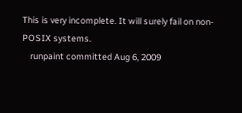This is very incomplete. It will surely fail on non-POSIX systems.
    runpaint committed Aug 6, 2009